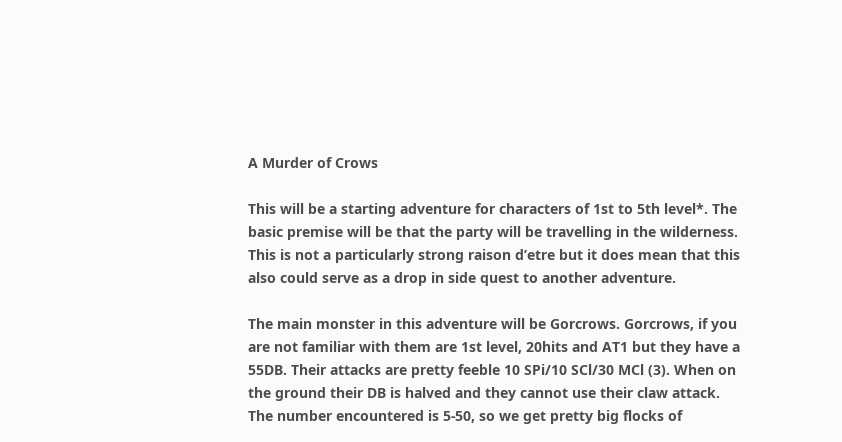A Murder of Crows

This will be a starting adventure for characters of 1st to 5th level*. The basic premise will be that the party will be travelling in the wilderness. This is not a particularly strong raison d’etre but it does mean that this also could serve as a drop in side quest to another adventure.

The main monster in this adventure will be Gorcrows. Gorcrows, if you are not familiar with them are 1st level, 20hits and AT1 but they have a 55DB. Their attacks are pretty feeble 10 SPi/10 SCl/30 MCl (3). When on the ground their DB is halved and they cannot use their claw attack. The number encountered is 5-50, so we get pretty big flocks of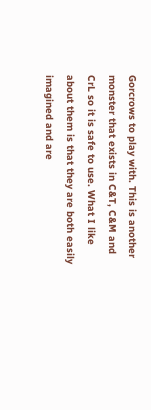Gorcrows to play with. This is another monster that exists in C&T, C&M and CrL so it is safe to use. What I like about them is that they are both easily imagined and are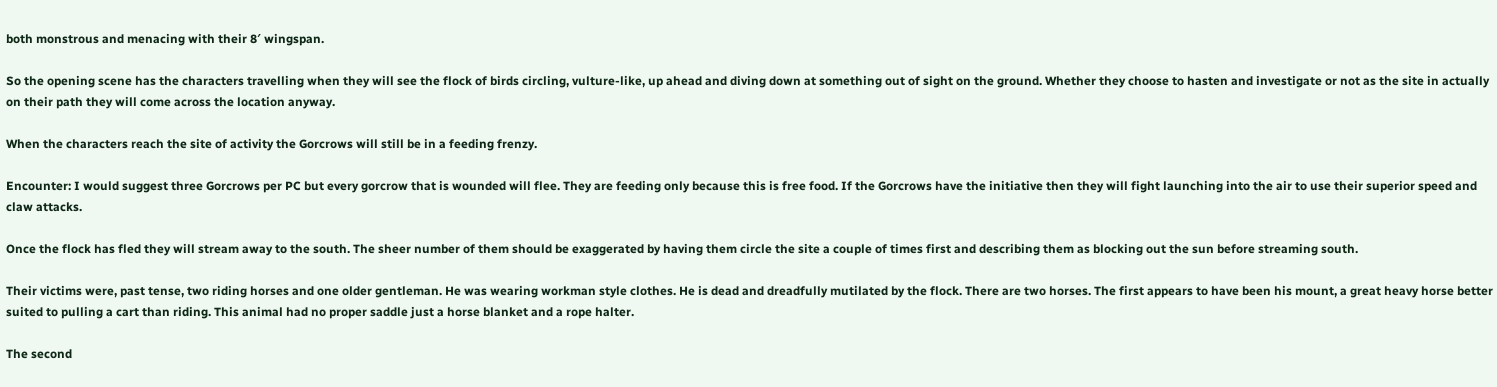both monstrous and menacing with their 8′ wingspan.

So the opening scene has the characters travelling when they will see the flock of birds circling, vulture-like, up ahead and diving down at something out of sight on the ground. Whether they choose to hasten and investigate or not as the site in actually on their path they will come across the location anyway.

When the characters reach the site of activity the Gorcrows will still be in a feeding frenzy.

Encounter: I would suggest three Gorcrows per PC but every gorcrow that is wounded will flee. They are feeding only because this is free food. If the Gorcrows have the initiative then they will fight launching into the air to use their superior speed and claw attacks.

Once the flock has fled they will stream away to the south. The sheer number of them should be exaggerated by having them circle the site a couple of times first and describing them as blocking out the sun before streaming south.

Their victims were, past tense, two riding horses and one older gentleman. He was wearing workman style clothes. He is dead and dreadfully mutilated by the flock. There are two horses. The first appears to have been his mount, a great heavy horse better suited to pulling a cart than riding. This animal had no proper saddle just a horse blanket and a rope halter.

The second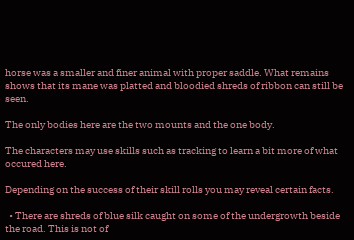horse was a smaller and finer animal with proper saddle. What remains shows that its mane was platted and bloodied shreds of ribbon can still be seen.

The only bodies here are the two mounts and the one body.

The characters may use skills such as tracking to learn a bit more of what occured here.

Depending on the success of their skill rolls you may reveal certain facts.

  • There are shreds of blue silk caught on some of the undergrowth beside the road. This is not of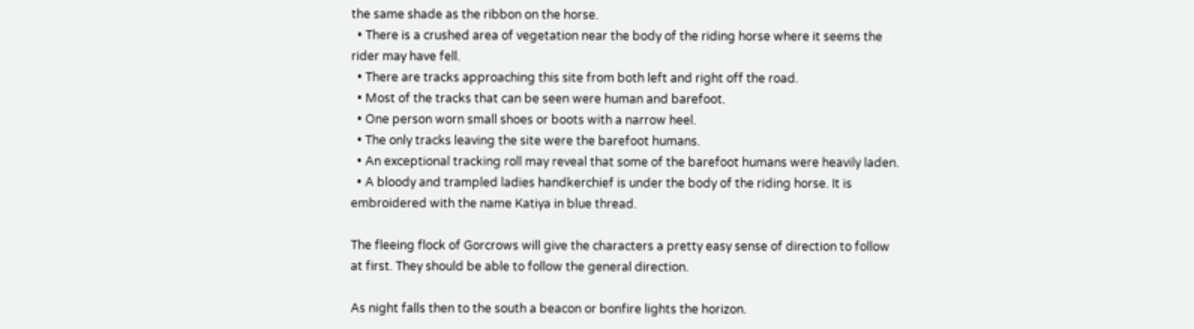the same shade as the ribbon on the horse.
  • There is a crushed area of vegetation near the body of the riding horse where it seems the rider may have fell.
  • There are tracks approaching this site from both left and right off the road.
  • Most of the tracks that can be seen were human and barefoot.
  • One person worn small shoes or boots with a narrow heel.
  • The only tracks leaving the site were the barefoot humans.
  • An exceptional tracking roll may reveal that some of the barefoot humans were heavily laden.
  • A bloody and trampled ladies handkerchief is under the body of the riding horse. It is embroidered with the name Katiya in blue thread.

The fleeing flock of Gorcrows will give the characters a pretty easy sense of direction to follow at first. They should be able to follow the general direction.

As night falls then to the south a beacon or bonfire lights the horizon.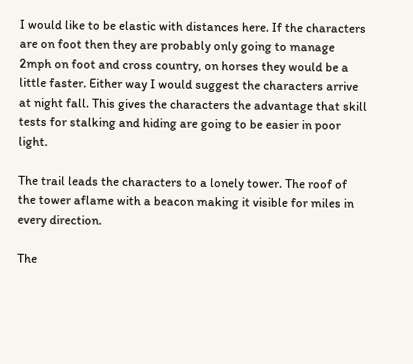I would like to be elastic with distances here. If the characters are on foot then they are probably only going to manage 2mph on foot and cross country, on horses they would be a little faster. Either way I would suggest the characters arrive at night fall. This gives the characters the advantage that skill tests for stalking and hiding are going to be easier in poor light.

The trail leads the characters to a lonely tower. The roof of the tower aflame with a beacon making it visible for miles in every direction.

The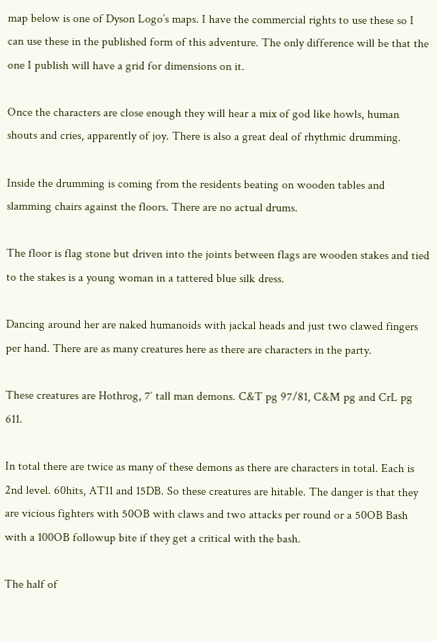map below is one of Dyson Logo’s maps. I have the commercial rights to use these so I can use these in the published form of this adventure. The only difference will be that the one I publish will have a grid for dimensions on it.

Once the characters are close enough they will hear a mix of god like howls, human shouts and cries, apparently of joy. There is also a great deal of rhythmic drumming.

Inside the drumming is coming from the residents beating on wooden tables and slamming chairs against the floors. There are no actual drums.

The floor is flag stone but driven into the joints between flags are wooden stakes and tied to the stakes is a young woman in a tattered blue silk dress.

Dancing around her are naked humanoids with jackal heads and just two clawed fingers per hand. There are as many creatures here as there are characters in the party.

These creatures are Hothrog, 7′ tall man demons. C&T pg 97/81, C&M pg and CrL pg 611.

In total there are twice as many of these demons as there are characters in total. Each is 2nd level. 60hits, AT11 and 15DB. So these creatures are hitable. The danger is that they are vicious fighters with 50OB with claws and two attacks per round or a 50OB Bash with a 100OB followup bite if they get a critical with the bash.

The half of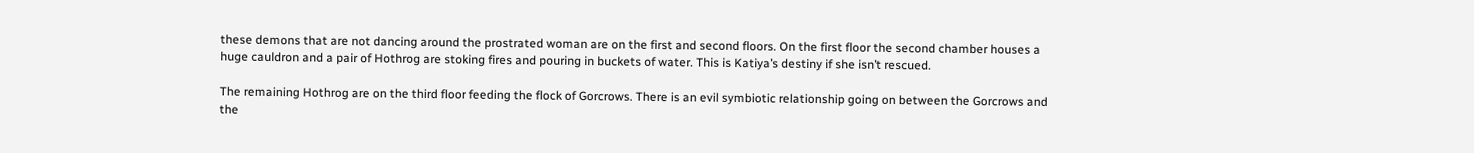these demons that are not dancing around the prostrated woman are on the first and second floors. On the first floor the second chamber houses a huge cauldron and a pair of Hothrog are stoking fires and pouring in buckets of water. This is Katiya’s destiny if she isn’t rescued.

The remaining Hothrog are on the third floor feeding the flock of Gorcrows. There is an evil symbiotic relationship going on between the Gorcrows and the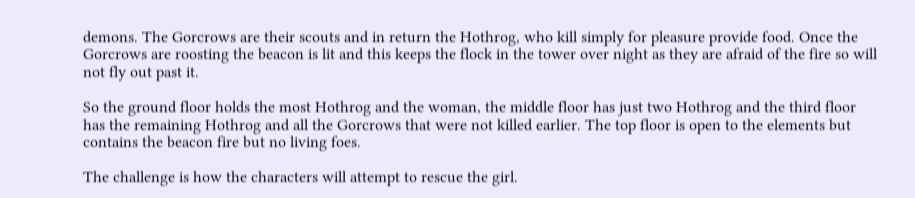demons. The Gorcrows are their scouts and in return the Hothrog, who kill simply for pleasure provide food. Once the Gorcrows are roosting the beacon is lit and this keeps the flock in the tower over night as they are afraid of the fire so will not fly out past it.

So the ground floor holds the most Hothrog and the woman, the middle floor has just two Hothrog and the third floor has the remaining Hothrog and all the Gorcrows that were not killed earlier. The top floor is open to the elements but contains the beacon fire but no living foes.

The challenge is how the characters will attempt to rescue the girl.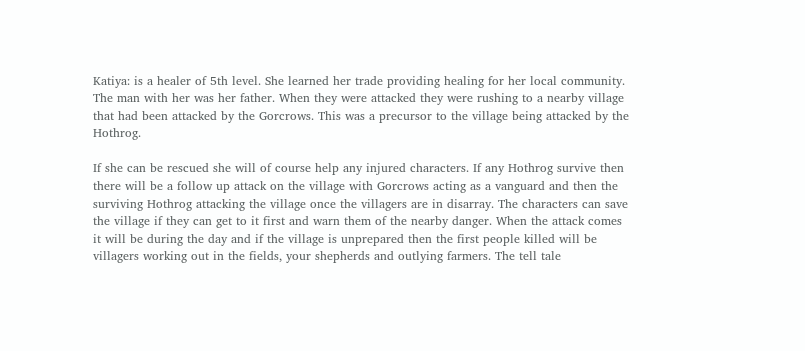Katiya: is a healer of 5th level. She learned her trade providing healing for her local community. The man with her was her father. When they were attacked they were rushing to a nearby village that had been attacked by the Gorcrows. This was a precursor to the village being attacked by the Hothrog.

If she can be rescued she will of course help any injured characters. If any Hothrog survive then there will be a follow up attack on the village with Gorcrows acting as a vanguard and then the surviving Hothrog attacking the village once the villagers are in disarray. The characters can save the village if they can get to it first and warn them of the nearby danger. When the attack comes it will be during the day and if the village is unprepared then the first people killed will be villagers working out in the fields, your shepherds and outlying farmers. The tell tale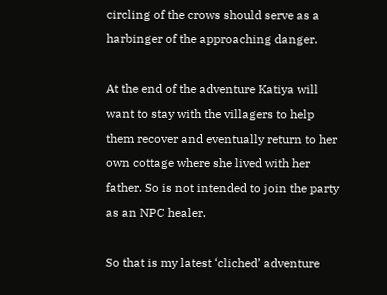circling of the crows should serve as a harbinger of the approaching danger.

At the end of the adventure Katiya will want to stay with the villagers to help them recover and eventually return to her own cottage where she lived with her father. So is not intended to join the party as an NPC healer.

So that is my latest ‘cliched’ adventure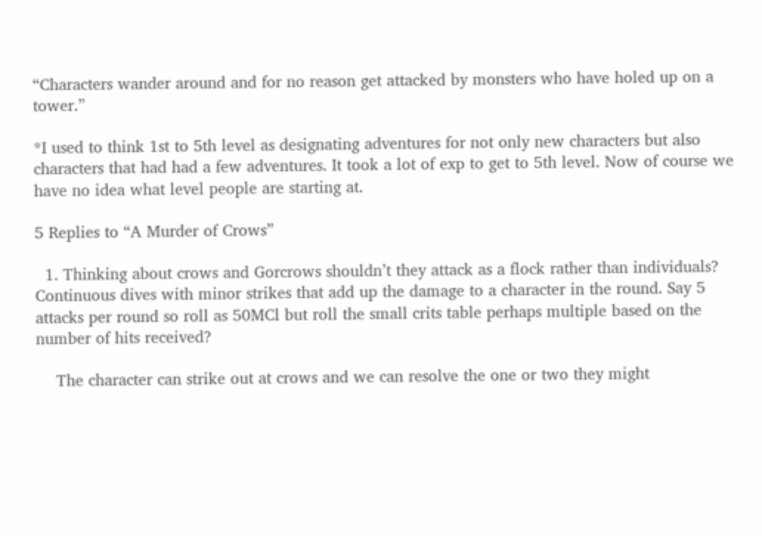“Characters wander around and for no reason get attacked by monsters who have holed up on a tower.”

*I used to think 1st to 5th level as designating adventures for not only new characters but also characters that had had a few adventures. It took a lot of exp to get to 5th level. Now of course we have no idea what level people are starting at.

5 Replies to “A Murder of Crows”

  1. Thinking about crows and Gorcrows shouldn’t they attack as a flock rather than individuals? Continuous dives with minor strikes that add up the damage to a character in the round. Say 5 attacks per round so roll as 50MCl but roll the small crits table perhaps multiple based on the number of hits received?

    The character can strike out at crows and we can resolve the one or two they might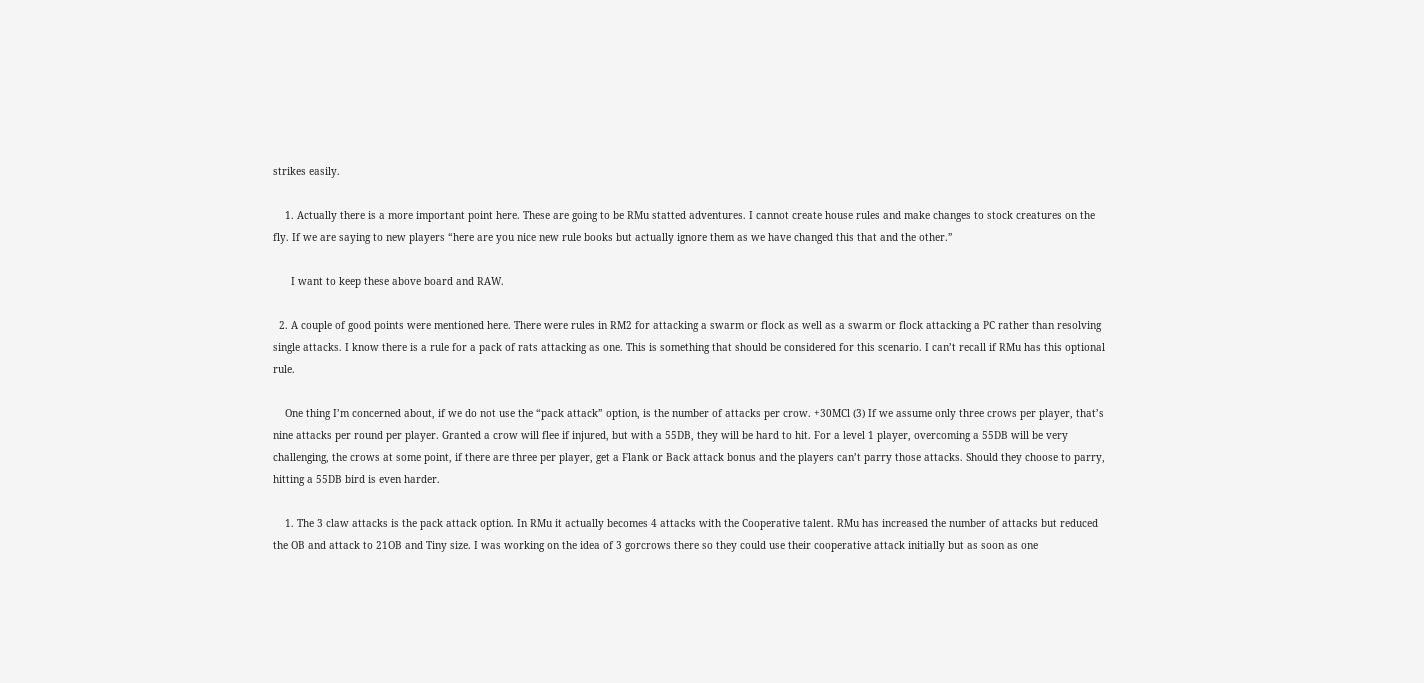strikes easily.

    1. Actually there is a more important point here. These are going to be RMu statted adventures. I cannot create house rules and make changes to stock creatures on the fly. If we are saying to new players “here are you nice new rule books but actually ignore them as we have changed this that and the other.”

      I want to keep these above board and RAW.

  2. A couple of good points were mentioned here. There were rules in RM2 for attacking a swarm or flock as well as a swarm or flock attacking a PC rather than resolving single attacks. I know there is a rule for a pack of rats attacking as one. This is something that should be considered for this scenario. I can’t recall if RMu has this optional rule.

    One thing I’m concerned about, if we do not use the “pack attack” option, is the number of attacks per crow. +30MCl (3) If we assume only three crows per player, that’s nine attacks per round per player. Granted a crow will flee if injured, but with a 55DB, they will be hard to hit. For a level 1 player, overcoming a 55DB will be very challenging, the crows at some point, if there are three per player, get a Flank or Back attack bonus and the players can’t parry those attacks. Should they choose to parry, hitting a 55DB bird is even harder.

    1. The 3 claw attacks is the pack attack option. In RMu it actually becomes 4 attacks with the Cooperative talent. RMu has increased the number of attacks but reduced the OB and attack to 21OB and Tiny size. I was working on the idea of 3 gorcrows there so they could use their cooperative attack initially but as soon as one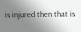is injured then that is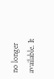no longer available. It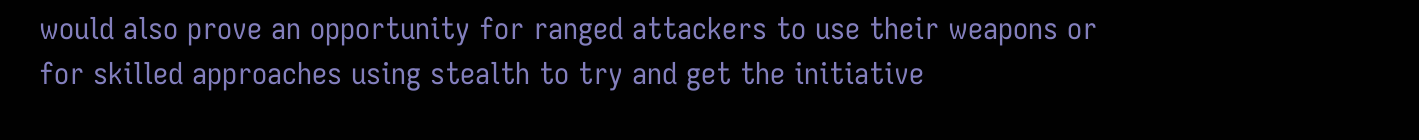would also prove an opportunity for ranged attackers to use their weapons or for skilled approaches using stealth to try and get the initiative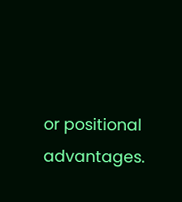or positional advantages.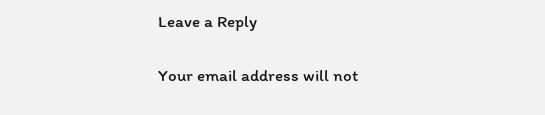Leave a Reply

Your email address will not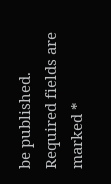be published. Required fields are marked *